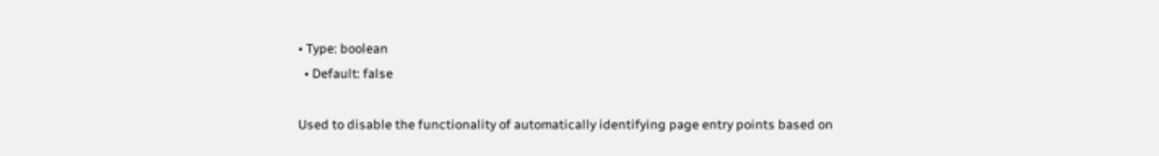• Type: boolean
  • Default: false

Used to disable the functionality of automatically identifying page entry points based on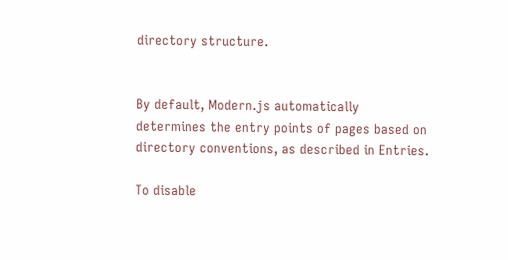directory structure.


By default, Modern.js automatically determines the entry points of pages based on directory conventions, as described in Entries.

To disable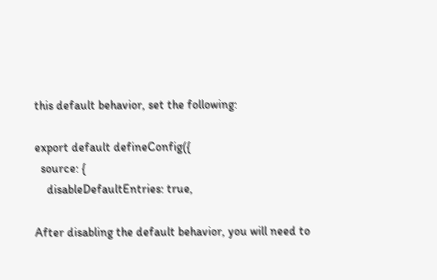this default behavior, set the following:

export default defineConfig({
  source: {
    disableDefaultEntries: true,

After disabling the default behavior, you will need to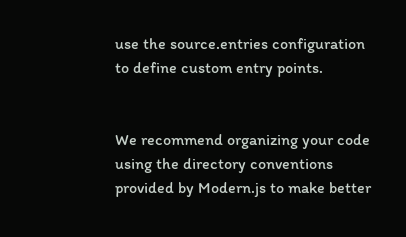use the source.entries configuration to define custom entry points.


We recommend organizing your code using the directory conventions provided by Modern.js to make better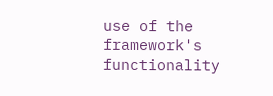use of the framework's functionality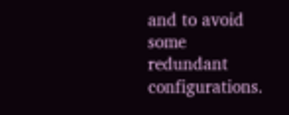and to avoid some redundant configurations.